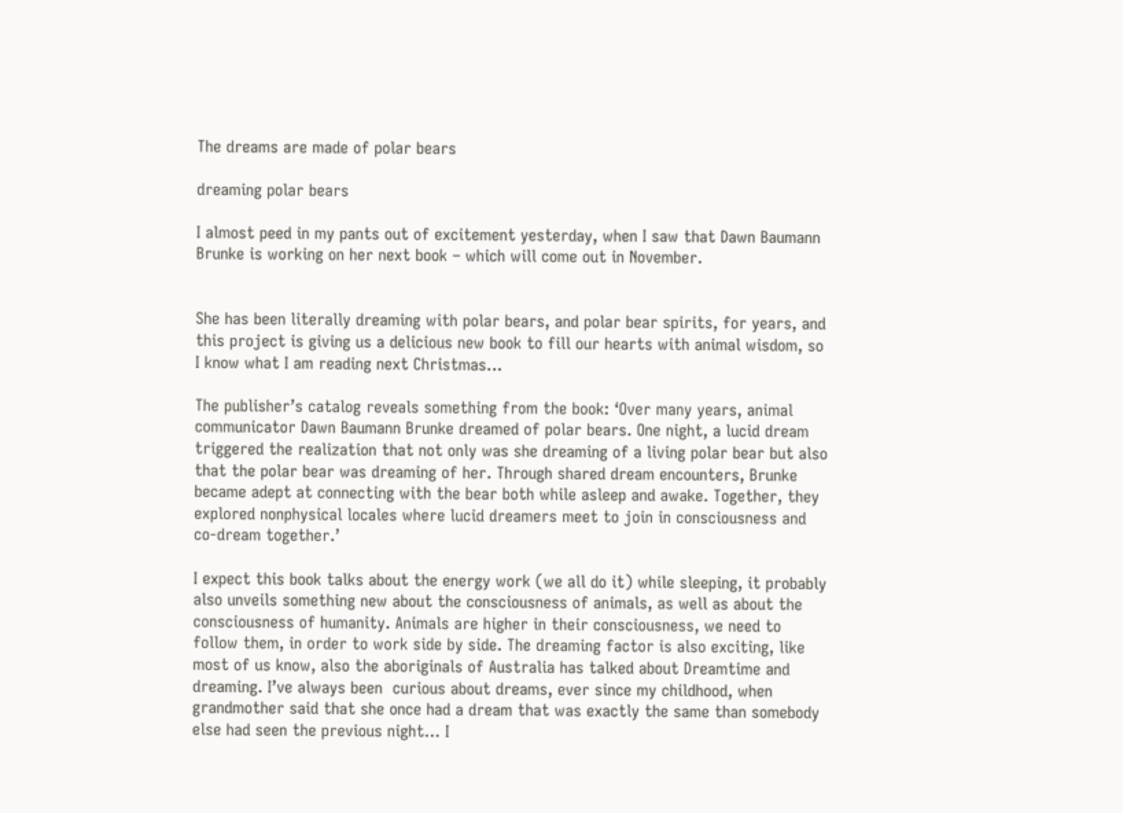The dreams are made of polar bears

dreaming polar bears

I almost peed in my pants out of excitement yesterday, when I saw that Dawn Baumann Brunke is working on her next book – which will come out in November.


She has been literally dreaming with polar bears, and polar bear spirits, for years, and this project is giving us a delicious new book to fill our hearts with animal wisdom, so I know what I am reading next Christmas…

The publisher’s catalog reveals something from the book: ‘Over many years, animal communicator Dawn Baumann Brunke dreamed of polar bears. One night, a lucid dream triggered the realization that not only was she dreaming of a living polar bear but also that the polar bear was dreaming of her. Through shared dream encounters, Brunke became adept at connecting with the bear both while asleep and awake. Together, they explored nonphysical locales where lucid dreamers meet to join in consciousness and co-dream together.’

I expect this book talks about the energy work (we all do it) while sleeping, it probably also unveils something new about the consciousness of animals, as well as about the consciousness of humanity. Animals are higher in their consciousness, we need to follow them, in order to work side by side. The dreaming factor is also exciting, like most of us know, also the aboriginals of Australia has talked about Dreamtime and dreaming. I’ve always been  curious about dreams, ever since my childhood, when grandmother said that she once had a dream that was exactly the same than somebody else had seen the previous night… I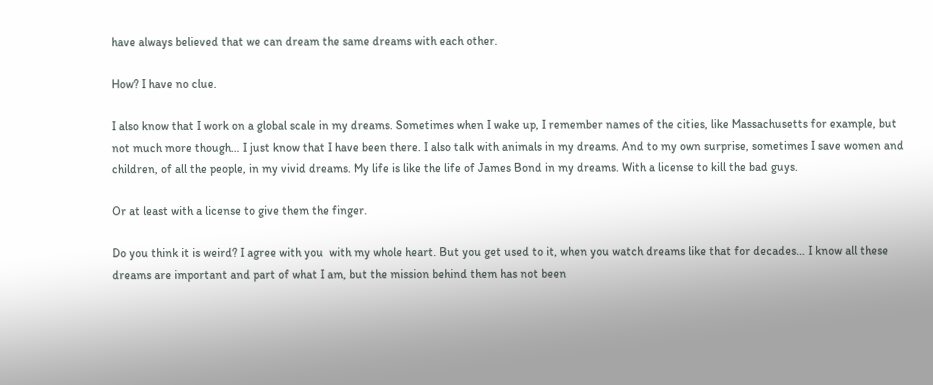have always believed that we can dream the same dreams with each other.

How? I have no clue.

I also know that I work on a global scale in my dreams. Sometimes when I wake up, I remember names of the cities, like Massachusetts for example, but not much more though… I just know that I have been there. I also talk with animals in my dreams. And to my own surprise, sometimes I save women and children, of all the people, in my vivid dreams. My life is like the life of James Bond in my dreams. With a license to kill the bad guys.

Or at least with a license to give them the finger.

Do you think it is weird? I agree with you  with my whole heart. But you get used to it, when you watch dreams like that for decades… I know all these dreams are important and part of what I am, but the mission behind them has not been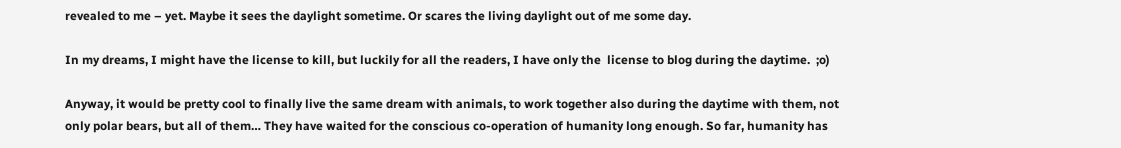revealed to me – yet. Maybe it sees the daylight sometime. Or scares the living daylight out of me some day.

In my dreams, I might have the license to kill, but luckily for all the readers, I have only the  license to blog during the daytime.  ;o)

Anyway, it would be pretty cool to finally live the same dream with animals, to work together also during the daytime with them, not only polar bears, but all of them… They have waited for the conscious co-operation of humanity long enough. So far, humanity has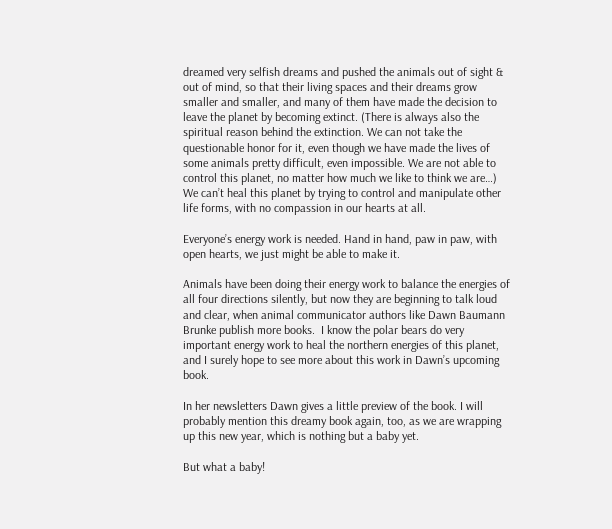dreamed very selfish dreams and pushed the animals out of sight & out of mind, so that their living spaces and their dreams grow smaller and smaller, and many of them have made the decision to leave the planet by becoming extinct. (There is always also the spiritual reason behind the extinction. We can not take the questionable honor for it, even though we have made the lives of some animals pretty difficult, even impossible. We are not able to control this planet, no matter how much we like to think we are…)  We can’t heal this planet by trying to control and manipulate other life forms, with no compassion in our hearts at all.

Everyone’s energy work is needed. Hand in hand, paw in paw, with open hearts, we just might be able to make it.

Animals have been doing their energy work to balance the energies of all four directions silently, but now they are beginning to talk loud and clear, when animal communicator authors like Dawn Baumann Brunke publish more books.  I know the polar bears do very important energy work to heal the northern energies of this planet, and I surely hope to see more about this work in Dawn’s upcoming book.

In her newsletters Dawn gives a little preview of the book. I will probably mention this dreamy book again, too, as we are wrapping up this new year, which is nothing but a baby yet.

But what a baby!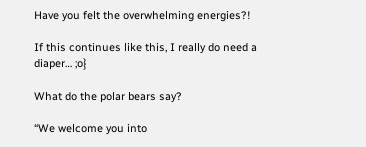Have you felt the overwhelming energies?!

If this continues like this, I really do need a diaper… ;o}

What do the polar bears say?

“We welcome you into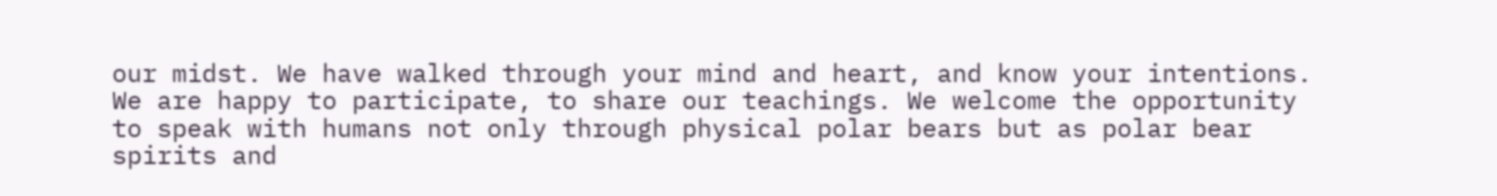our midst. We have walked through your mind and heart, and know your intentions. We are happy to participate, to share our teachings. We welcome the opportunity to speak with humans not only through physical polar bears but as polar bear spirits and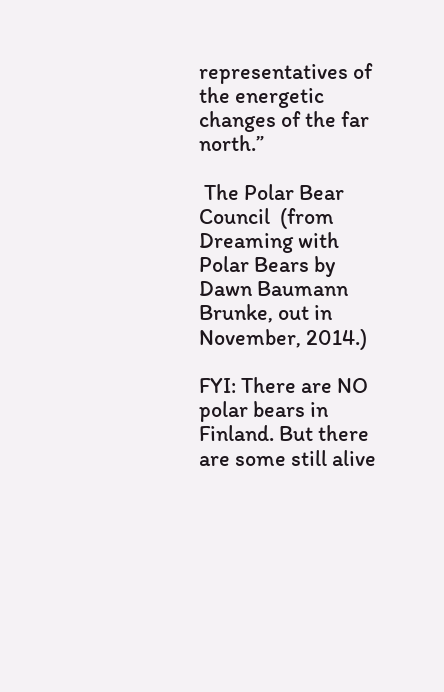representatives of the energetic changes of the far north.”

 The Polar Bear Council  (from Dreaming with Polar Bears by Dawn Baumann Brunke, out in November, 2014.)

FYI: There are NO polar bears in Finland. But there are some still alive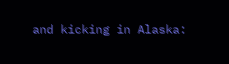and kicking in Alaska: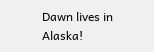Dawn lives in Alaska!